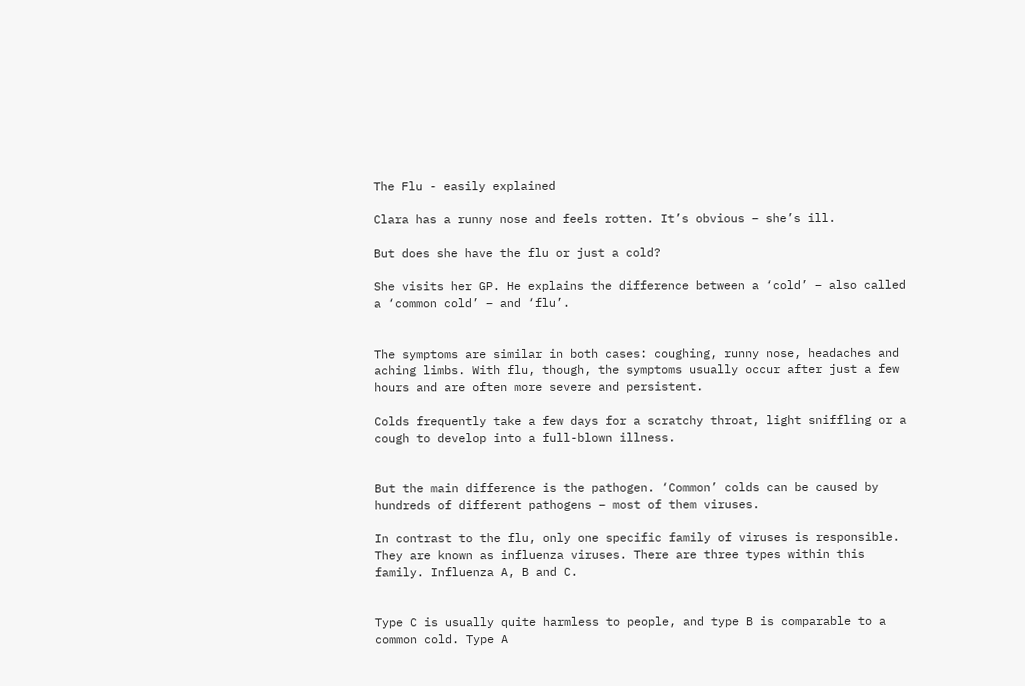The Flu - easily explained

Clara has a runny nose and feels rotten. It’s obvious – she’s ill.

But does she have the flu or just a cold?

She visits her GP. He explains the difference between a ‘cold’ – also called a ‘common cold’ – and ‘flu’.


The symptoms are similar in both cases: coughing, runny nose, headaches and aching limbs. With flu, though, the symptoms usually occur after just a few hours and are often more severe and persistent.

Colds frequently take a few days for a scratchy throat, light sniffling or a cough to develop into a full-blown illness.


But the main difference is the pathogen. ‘Common’ colds can be caused by hundreds of different pathogens – most of them viruses.

In contrast to the flu, only one specific family of viruses is responsible. They are known as influenza viruses. There are three types within this family. Influenza A, B and C.


Type C is usually quite harmless to people, and type B is comparable to a common cold. Type A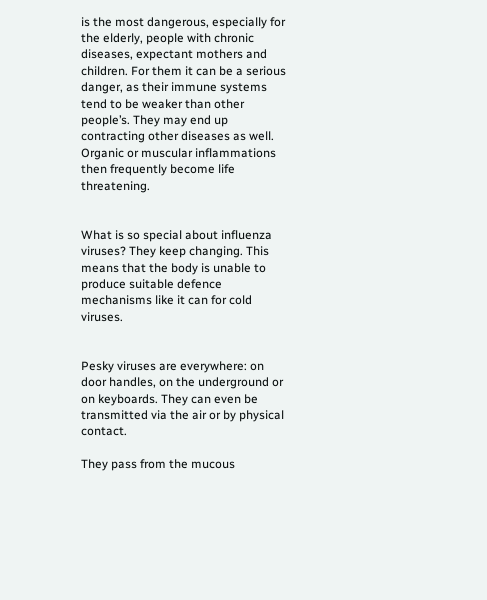is the most dangerous, especially for the elderly, people with chronic diseases, expectant mothers and children. For them it can be a serious danger, as their immune systems tend to be weaker than other people’s. They may end up contracting other diseases as well. Organic or muscular inflammations then frequently become life threatening.


What is so special about influenza viruses? They keep changing. This means that the body is unable to produce suitable defence mechanisms like it can for cold viruses.


Pesky viruses are everywhere: on door handles, on the underground or on keyboards. They can even be transmitted via the air or by physical contact.

They pass from the mucous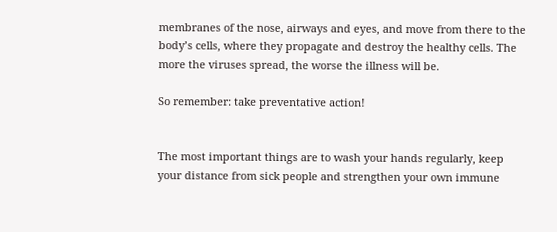membranes of the nose, airways and eyes, and move from there to the body’s cells, where they propagate and destroy the healthy cells. The more the viruses spread, the worse the illness will be.

So remember: take preventative action!


The most important things are to wash your hands regularly, keep your distance from sick people and strengthen your own immune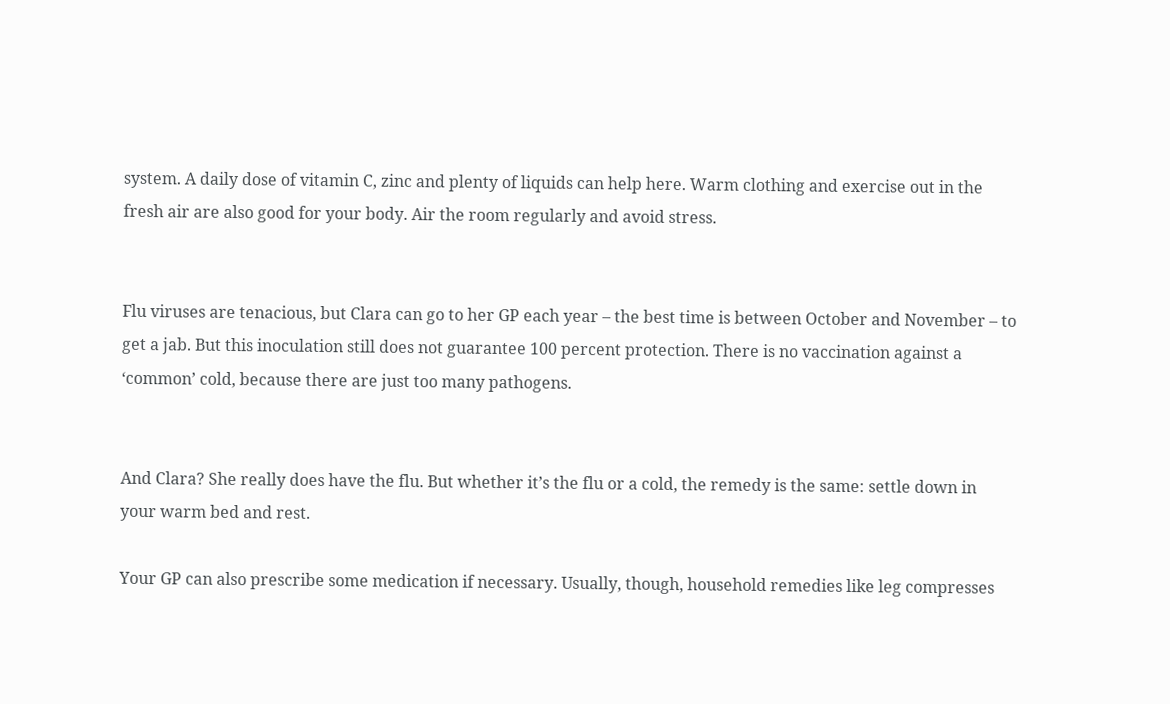system. A daily dose of vitamin C, zinc and plenty of liquids can help here. Warm clothing and exercise out in the fresh air are also good for your body. Air the room regularly and avoid stress.


Flu viruses are tenacious, but Clara can go to her GP each year – the best time is between October and November – to get a jab. But this inoculation still does not guarantee 100 percent protection. There is no vaccination against a ‘common’ cold, because there are just too many pathogens.


And Clara? She really does have the flu. But whether it’s the flu or a cold, the remedy is the same: settle down in your warm bed and rest.

Your GP can also prescribe some medication if necessary. Usually, though, household remedies like leg compresses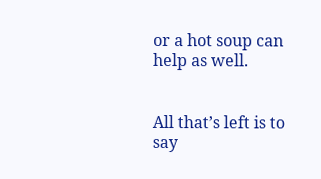or a hot soup can help as well.


All that’s left is to say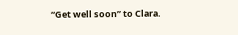“Get well soon” to Clara.